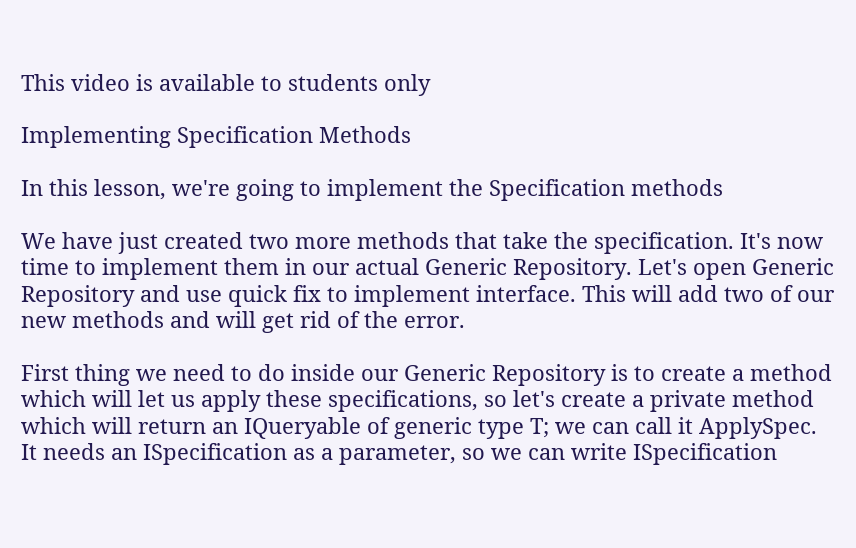This video is available to students only

Implementing Specification Methods

In this lesson, we're going to implement the Specification methods

We have just created two more methods that take the specification. It's now time to implement them in our actual Generic Repository. Let's open Generic Repository and use quick fix to implement interface. This will add two of our new methods and will get rid of the error.

First thing we need to do inside our Generic Repository is to create a method which will let us apply these specifications, so let's create a private method which will return an IQueryable of generic type T; we can call it ApplySpec. It needs an ISpecification as a parameter, so we can write ISpecification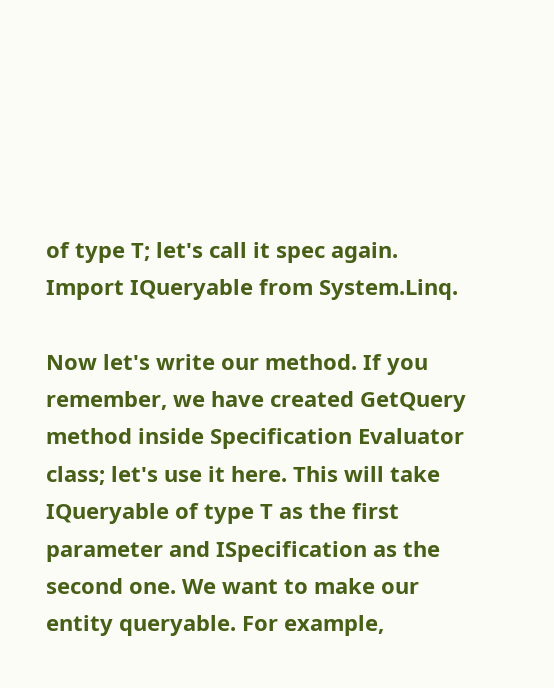of type T; let's call it spec again. Import IQueryable from System.Linq.

Now let's write our method. If you remember, we have created GetQuery method inside Specification Evaluator class; let's use it here. This will take IQueryable of type T as the first parameter and ISpecification as the second one. We want to make our entity queryable. For example,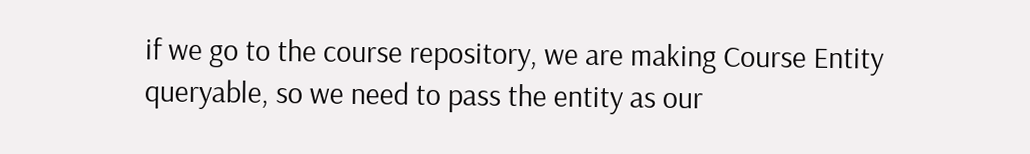if we go to the course repository, we are making Course Entity queryable, so we need to pass the entity as our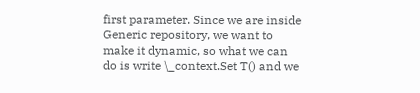first parameter. Since we are inside Generic repository, we want to make it dynamic, so what we can do is write \_context.Set T() and we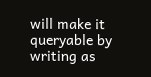will make it queryable by writing as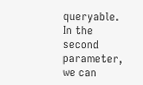queryable. In the second parameter, we can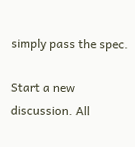simply pass the spec.

Start a new discussion. All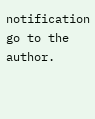notification go to the author.